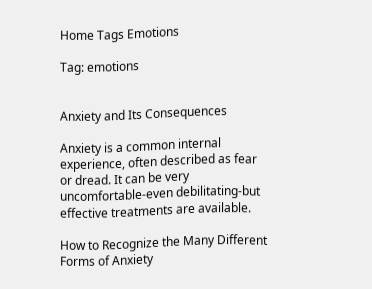Home Tags Emotions

Tag: emotions


Anxiety and Its Consequences

Anxiety is a common internal experience, often described as fear or dread. It can be very uncomfortable-even debilitating-but effective treatments are available.

How to Recognize the Many Different Forms of Anxiety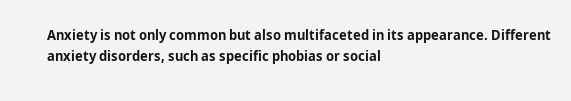Anxiety is not only common but also multifaceted in its appearance. Different anxiety disorders, such as specific phobias or social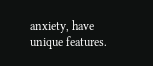anxiety, have unique features.